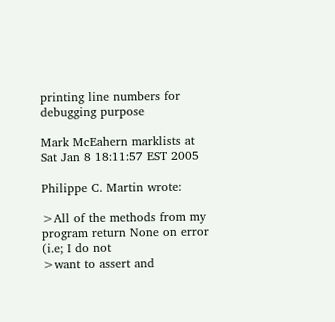printing line numbers for debugging purpose

Mark McEahern marklists at
Sat Jan 8 18:11:57 EST 2005

Philippe C. Martin wrote:

>All of the methods from my program return None on error (i.e; I do not
>want to assert and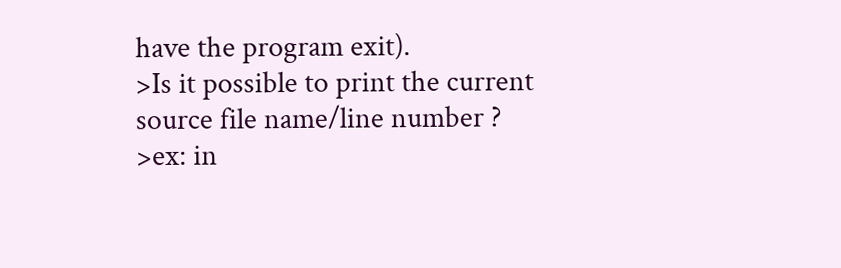have the program exit).
>Is it possible to print the current source file name/line number ?
>ex: in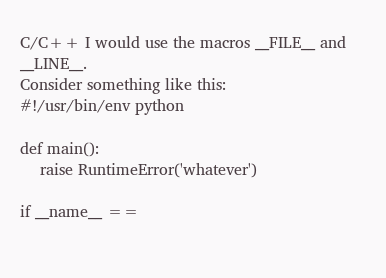C/C++ I would use the macros __FILE__ and __LINE__.
Consider something like this:
#!/usr/bin/env python

def main():
    raise RuntimeError('whatever')

if __name__ ==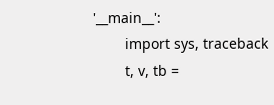'__main__':
        import sys, traceback
        t, v, tb =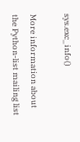sys.exc_info()

More information about the Python-list mailing list